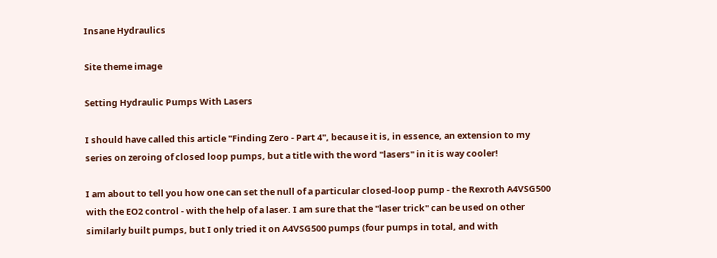Insane Hydraulics

Site theme image

Setting Hydraulic Pumps With Lasers

I should have called this article "Finding Zero - Part 4", because it is, in essence, an extension to my series on zeroing of closed loop pumps, but a title with the word "lasers" in it is way cooler!

I am about to tell you how one can set the null of a particular closed-loop pump - the Rexroth A4VSG500 with the EO2 control - with the help of a laser. I am sure that the "laser trick" can be used on other similarly built pumps, but I only tried it on A4VSG500 pumps (four pumps in total, and with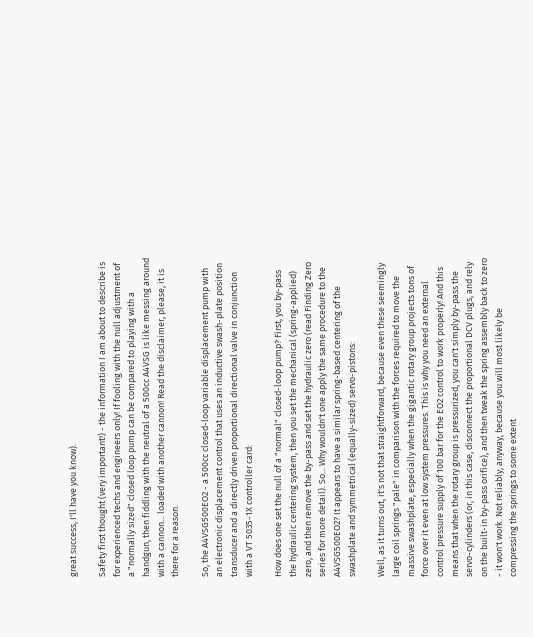great success, I'll have you know).

Safety first thought (very important!) - the information I am about to describe is for experienced techs and engineers only! If fooling with the null adjustment of a "normally sized" closed loop pump can be compared to playing with a handgun, then fiddling with the neutral of a 500cc A4VSG is like messing around with a cannon... loaded with another cannon! Read the disclaimer, please, it is there for a reason.

So, the A4VSG500EO2 - a 500cc closed-loop variable displacement pump with an electronic displacement control that uses an inductive swash-plate position transducer and a directly driven proportional directional valve in conjunction with a VT 5035-1X controller card:

How does one set the null of a "normal" closed-loop pump? First, you by-pass the hydraulic centering system, then you set the mechanical (spring-applied) zero, and then remove the by-pass and set the hydraulic zero (read Finding Zero series for more detail). So... Why wouldn't one apply the same procedure to the A4VSG500EO2? It appears to have a similar spring-based centering of the swashplate and symmetrical (equally-sized) servo-pistons:

Well, as it turns out, it's not that straightforward, because even these seemingly large coil springs "pale" in comparison with the forces required to move the massive swashplate, especially when the gigantic rotary group projects tons of force over it even at low system pressures. This is why you need an external control pressure supply of 100 bar for the EO2 control to work properly! And this means that when the rotary group is pressurized, you can't simply by-pass the servo-cylinders (or, in this case, disconnect the proportional DCV plugs, and rely on the built-in by-pass orifice), and then tweak the spring assembly back to zero - it won't work. Not reliably, anyway, because you will most likely be compressing the springs to some extent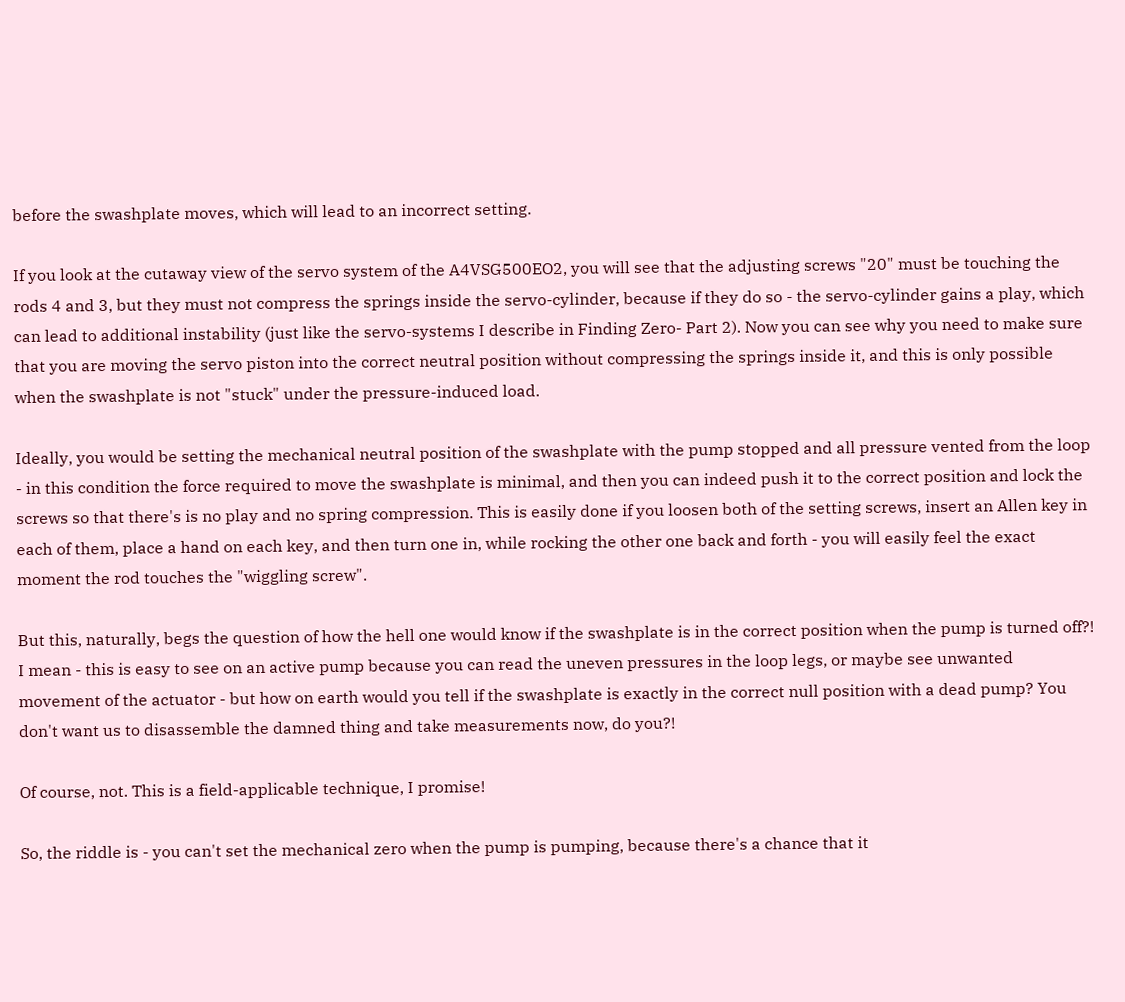before the swashplate moves, which will lead to an incorrect setting.

If you look at the cutaway view of the servo system of the A4VSG500EO2, you will see that the adjusting screws "20" must be touching the rods 4 and 3, but they must not compress the springs inside the servo-cylinder, because if they do so - the servo-cylinder gains a play, which can lead to additional instability (just like the servo-systems I describe in Finding Zero- Part 2). Now you can see why you need to make sure that you are moving the servo piston into the correct neutral position without compressing the springs inside it, and this is only possible when the swashplate is not "stuck" under the pressure-induced load.

Ideally, you would be setting the mechanical neutral position of the swashplate with the pump stopped and all pressure vented from the loop - in this condition the force required to move the swashplate is minimal, and then you can indeed push it to the correct position and lock the screws so that there's is no play and no spring compression. This is easily done if you loosen both of the setting screws, insert an Allen key in each of them, place a hand on each key, and then turn one in, while rocking the other one back and forth - you will easily feel the exact moment the rod touches the "wiggling screw".

But this, naturally, begs the question of how the hell one would know if the swashplate is in the correct position when the pump is turned off?! I mean - this is easy to see on an active pump because you can read the uneven pressures in the loop legs, or maybe see unwanted movement of the actuator - but how on earth would you tell if the swashplate is exactly in the correct null position with a dead pump? You don't want us to disassemble the damned thing and take measurements now, do you?!

Of course, not. This is a field-applicable technique, I promise!

So, the riddle is - you can't set the mechanical zero when the pump is pumping, because there's a chance that it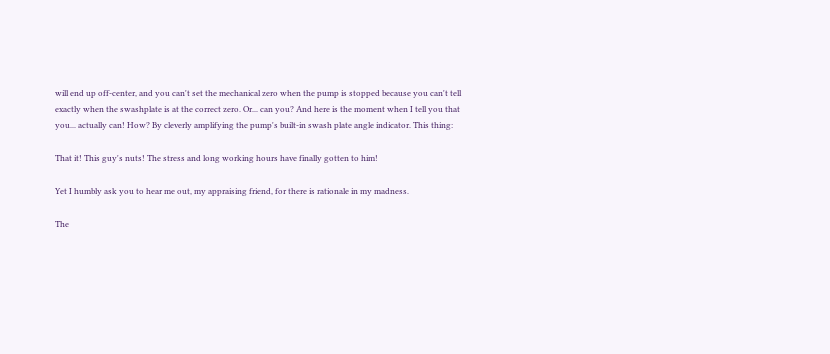will end up off-center, and you can't set the mechanical zero when the pump is stopped because you can't tell exactly when the swashplate is at the correct zero. Or... can you? And here is the moment when I tell you that you... actually can! How? By cleverly amplifying the pump's built-in swash plate angle indicator. This thing:

That it! This guy's nuts! The stress and long working hours have finally gotten to him!

Yet I humbly ask you to hear me out, my appraising friend, for there is rationale in my madness.

The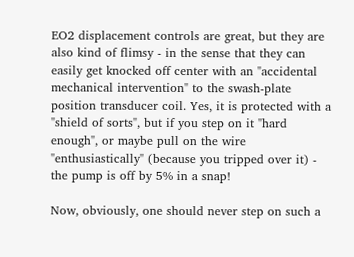EO2 displacement controls are great, but they are also kind of flimsy - in the sense that they can easily get knocked off center with an "accidental mechanical intervention" to the swash-plate position transducer coil. Yes, it is protected with a "shield of sorts", but if you step on it "hard enough", or maybe pull on the wire "enthusiastically" (because you tripped over it) - the pump is off by 5% in a snap!

Now, obviously, one should never step on such a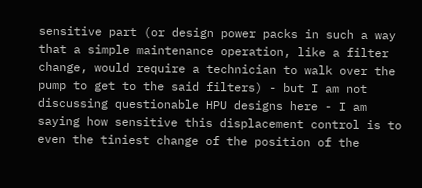sensitive part (or design power packs in such a way that a simple maintenance operation, like a filter change, would require a technician to walk over the pump to get to the said filters) - but I am not discussing questionable HPU designs here - I am saying how sensitive this displacement control is to even the tiniest change of the position of the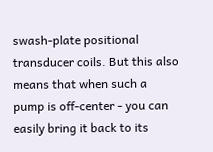swash-plate positional transducer coils. But this also means that when such a pump is off-center - you can easily bring it back to its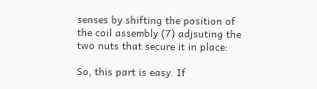senses by shifting the position of the coil assembly (7) adjsuting the two nuts that secure it in place:

So, this part is easy. If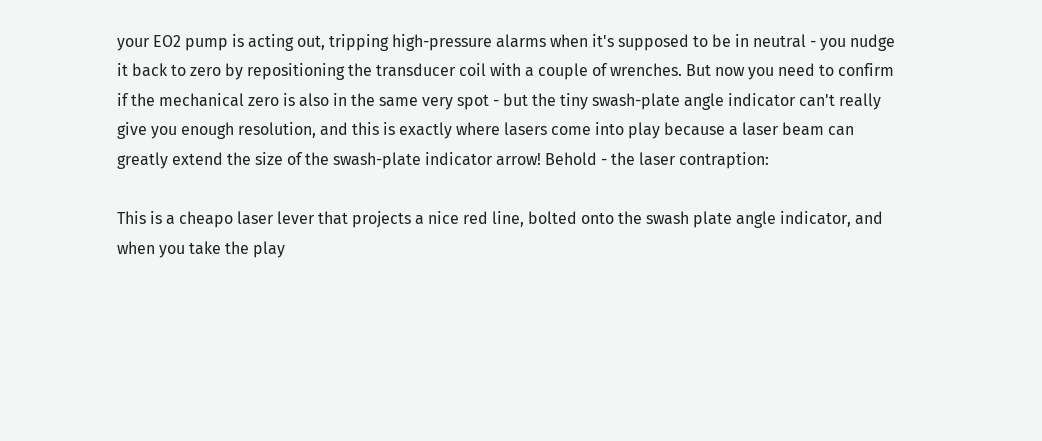your EO2 pump is acting out, tripping high-pressure alarms when it's supposed to be in neutral - you nudge it back to zero by repositioning the transducer coil with a couple of wrenches. But now you need to confirm if the mechanical zero is also in the same very spot - but the tiny swash-plate angle indicator can't really give you enough resolution, and this is exactly where lasers come into play because a laser beam can greatly extend the size of the swash-plate indicator arrow! Behold - the laser contraption:

This is a cheapo laser lever that projects a nice red line, bolted onto the swash plate angle indicator, and when you take the play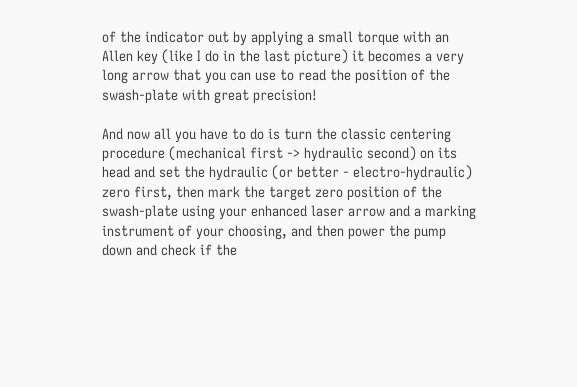of the indicator out by applying a small torque with an Allen key (like I do in the last picture) it becomes a very long arrow that you can use to read the position of the swash-plate with great precision!

And now all you have to do is turn the classic centering procedure (mechanical first -> hydraulic second) on its head and set the hydraulic (or better - electro-hydraulic) zero first, then mark the target zero position of the swash-plate using your enhanced laser arrow and a marking instrument of your choosing, and then power the pump down and check if the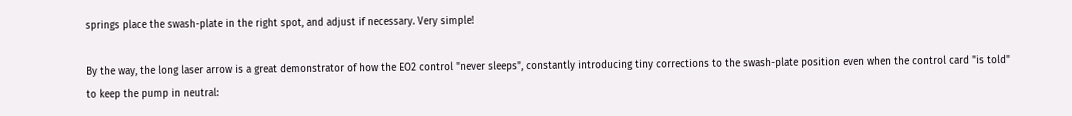springs place the swash-plate in the right spot, and adjust if necessary. Very simple!

By the way, the long laser arrow is a great demonstrator of how the EO2 control "never sleeps", constantly introducing tiny corrections to the swash-plate position even when the control card "is told" to keep the pump in neutral: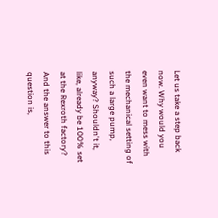Let us take a step back now. Why would you even want to mess with the mechanical setting of such a large pump, anyway? Shouldn't it, like, already be 100% set at the Rexroth factory? And the answer to this question is,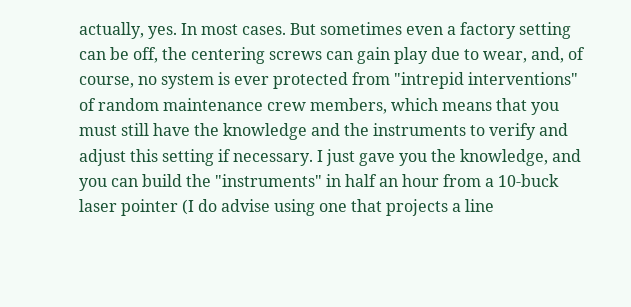actually, yes. In most cases. But sometimes even a factory setting can be off, the centering screws can gain play due to wear, and, of course, no system is ever protected from "intrepid interventions" of random maintenance crew members, which means that you must still have the knowledge and the instruments to verify and adjust this setting if necessary. I just gave you the knowledge, and you can build the "instruments" in half an hour from a 10-buck laser pointer (I do advise using one that projects a line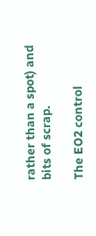rather than a spot) and bits of scrap.

The EO2 control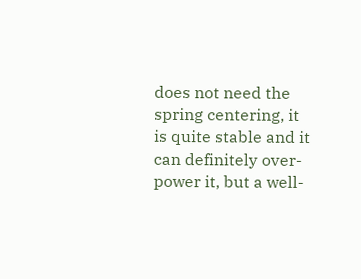does not need the spring centering, it is quite stable and it can definitely over-power it, but a well-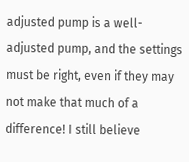adjusted pump is a well-adjusted pump, and the settings must be right, even if they may not make that much of a difference! I still believe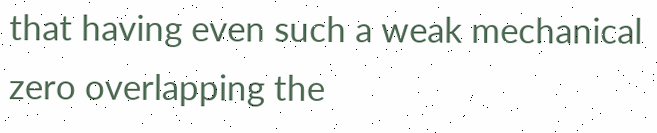that having even such a weak mechanical zero overlapping the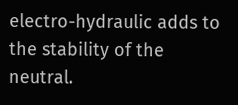electro-hydraulic adds to the stability of the neutral.